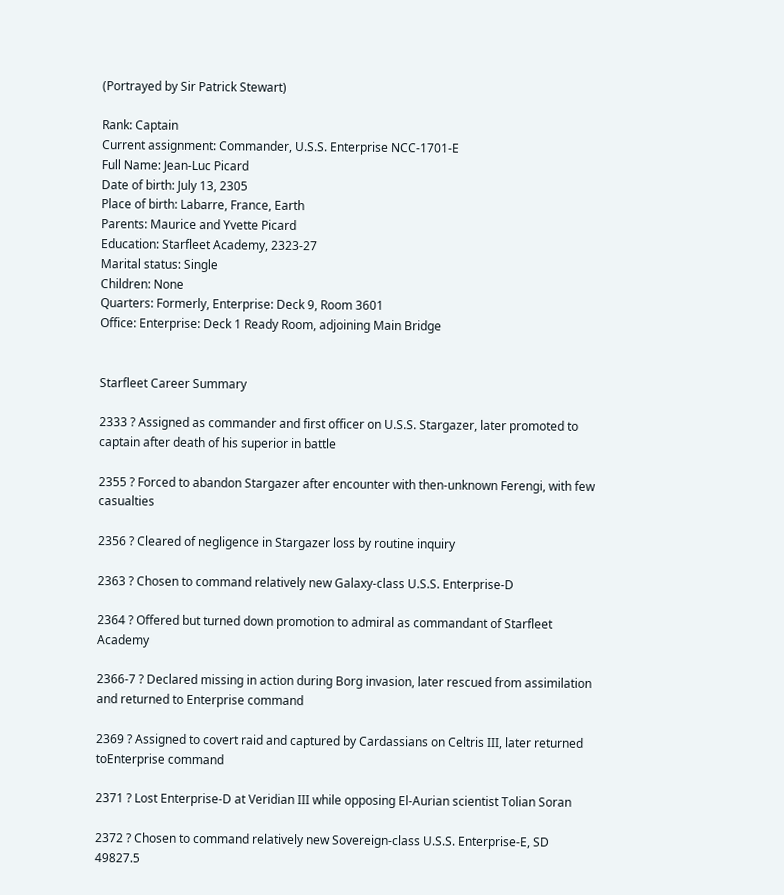(Portrayed by Sir Patrick Stewart)

Rank: Captain
Current assignment: Commander, U.S.S. Enterprise NCC-1701-E
Full Name: Jean-Luc Picard
Date of birth: July 13, 2305
Place of birth: Labarre, France, Earth
Parents: Maurice and Yvette Picard
Education: Starfleet Academy, 2323-27
Marital status: Single
Children: None
Quarters: Formerly, Enterprise: Deck 9, Room 3601
Office: Enterprise: Deck 1 Ready Room, adjoining Main Bridge


Starfleet Career Summary

2333 ? Assigned as commander and first officer on U.S.S. Stargazer, later promoted to captain after death of his superior in battle

2355 ? Forced to abandon Stargazer after encounter with then-unknown Ferengi, with few casualties

2356 ? Cleared of negligence in Stargazer loss by routine inquiry

2363 ? Chosen to command relatively new Galaxy-class U.S.S. Enterprise-D

2364 ? Offered but turned down promotion to admiral as commandant of Starfleet Academy

2366-7 ? Declared missing in action during Borg invasion, later rescued from assimilation and returned to Enterprise command

2369 ? Assigned to covert raid and captured by Cardassians on Celtris III, later returned toEnterprise command

2371 ? Lost Enterprise-D at Veridian III while opposing El-Aurian scientist Tolian Soran

2372 ? Chosen to command relatively new Sovereign-class U.S.S. Enterprise-E, SD 49827.5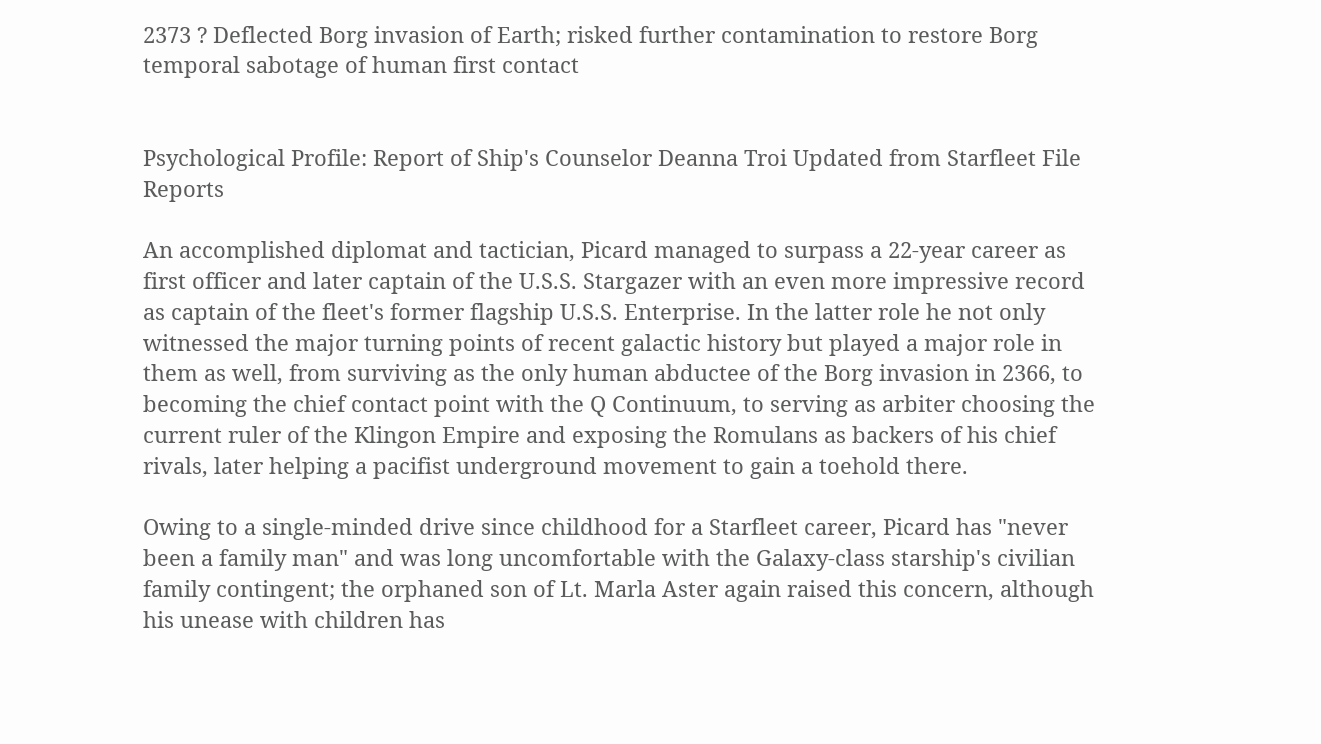2373 ? Deflected Borg invasion of Earth; risked further contamination to restore Borg temporal sabotage of human first contact


Psychological Profile: Report of Ship's Counselor Deanna Troi Updated from Starfleet File Reports

An accomplished diplomat and tactician, Picard managed to surpass a 22-year career as first officer and later captain of the U.S.S. Stargazer with an even more impressive record as captain of the fleet's former flagship U.S.S. Enterprise. In the latter role he not only witnessed the major turning points of recent galactic history but played a major role in them as well, from surviving as the only human abductee of the Borg invasion in 2366, to becoming the chief contact point with the Q Continuum, to serving as arbiter choosing the current ruler of the Klingon Empire and exposing the Romulans as backers of his chief rivals, later helping a pacifist underground movement to gain a toehold there.

Owing to a single-minded drive since childhood for a Starfleet career, Picard has "never been a family man" and was long uncomfortable with the Galaxy-class starship's civilian family contingent; the orphaned son of Lt. Marla Aster again raised this concern, although his unease with children has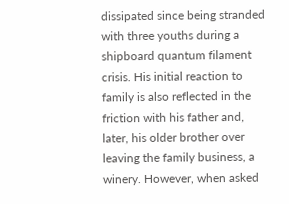dissipated since being stranded with three youths during a shipboard quantum filament crisis. His initial reaction to family is also reflected in the friction with his father and, later, his older brother over leaving the family business, a winery. However, when asked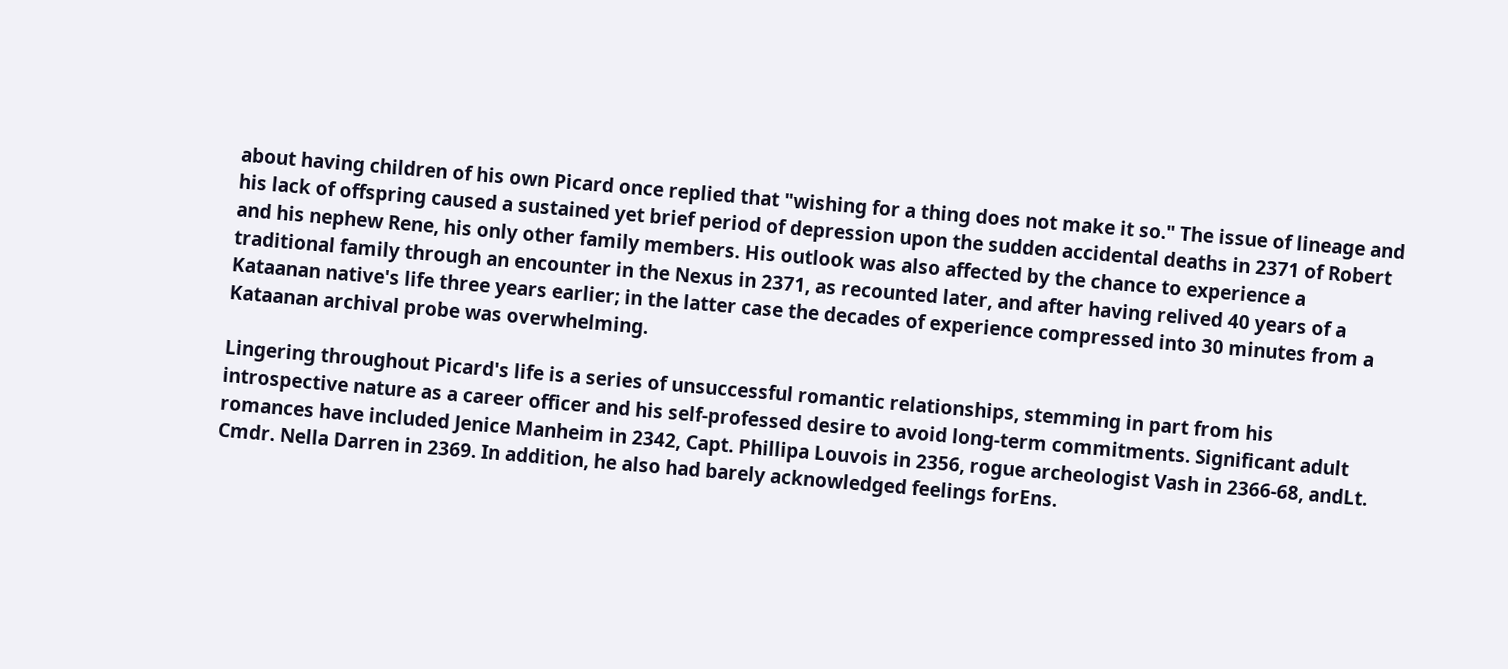about having children of his own Picard once replied that "wishing for a thing does not make it so." The issue of lineage and his lack of offspring caused a sustained yet brief period of depression upon the sudden accidental deaths in 2371 of Robert and his nephew Rene, his only other family members. His outlook was also affected by the chance to experience a traditional family through an encounter in the Nexus in 2371, as recounted later, and after having relived 40 years of a Kataanan native's life three years earlier; in the latter case the decades of experience compressed into 30 minutes from a Kataanan archival probe was overwhelming.

Lingering throughout Picard's life is a series of unsuccessful romantic relationships, stemming in part from his introspective nature as a career officer and his self-professed desire to avoid long-term commitments. Significant adult romances have included Jenice Manheim in 2342, Capt. Phillipa Louvois in 2356, rogue archeologist Vash in 2366-68, andLt. Cmdr. Nella Darren in 2369. In addition, he also had barely acknowledged feelings forEns.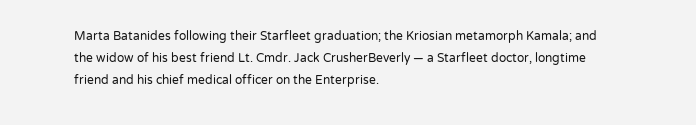Marta Batanides following their Starfleet graduation; the Kriosian metamorph Kamala; and the widow of his best friend Lt. Cmdr. Jack CrusherBeverly — a Starfleet doctor, longtime friend and his chief medical officer on the Enterprise.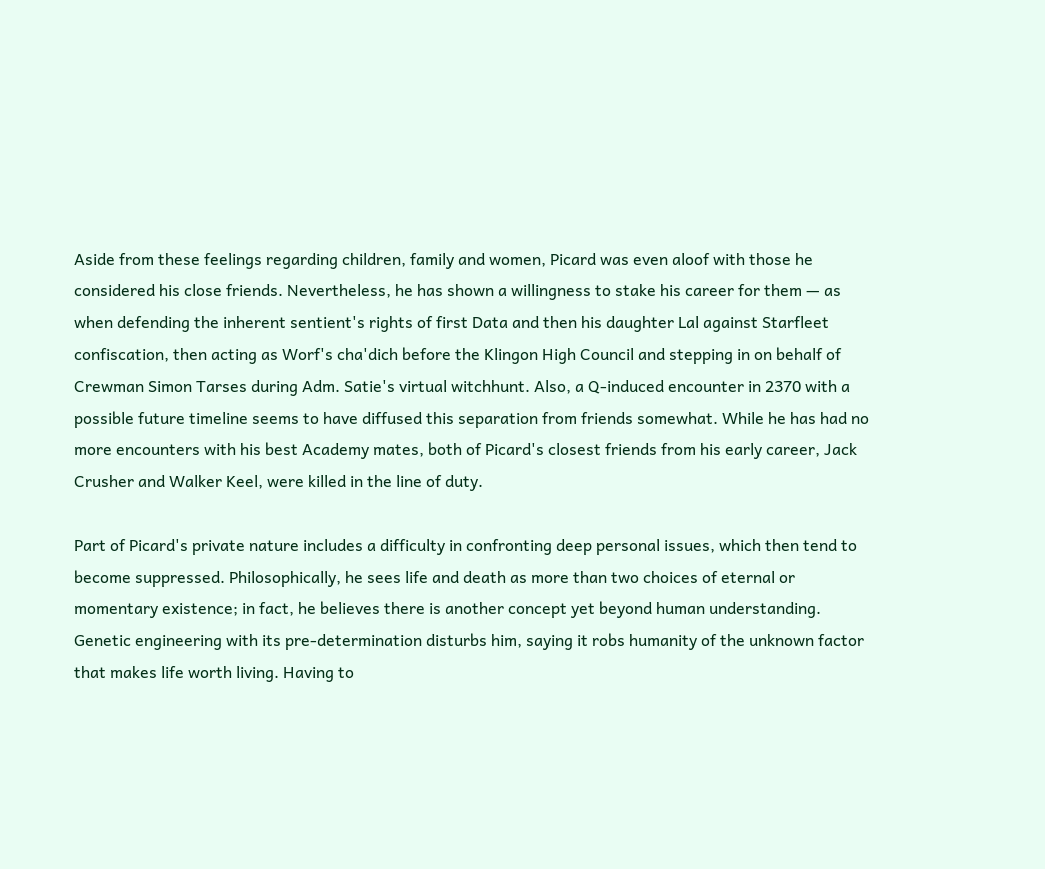Aside from these feelings regarding children, family and women, Picard was even aloof with those he considered his close friends. Nevertheless, he has shown a willingness to stake his career for them — as when defending the inherent sentient's rights of first Data and then his daughter Lal against Starfleet confiscation, then acting as Worf's cha'dich before the Klingon High Council and stepping in on behalf of Crewman Simon Tarses during Adm. Satie's virtual witchhunt. Also, a Q-induced encounter in 2370 with a possible future timeline seems to have diffused this separation from friends somewhat. While he has had no more encounters with his best Academy mates, both of Picard's closest friends from his early career, Jack Crusher and Walker Keel, were killed in the line of duty.

Part of Picard's private nature includes a difficulty in confronting deep personal issues, which then tend to become suppressed. Philosophically, he sees life and death as more than two choices of eternal or momentary existence; in fact, he believes there is another concept yet beyond human understanding. Genetic engineering with its pre-determination disturbs him, saying it robs humanity of the unknown factor that makes life worth living. Having to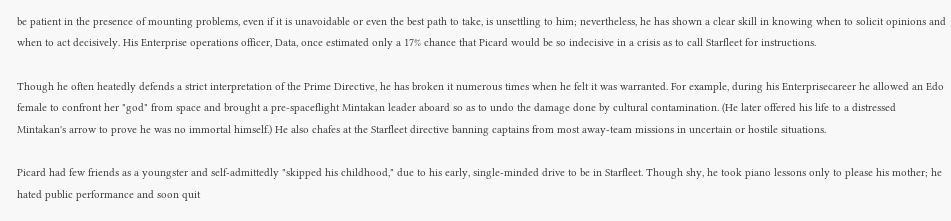be patient in the presence of mounting problems, even if it is unavoidable or even the best path to take, is unsettling to him; nevertheless, he has shown a clear skill in knowing when to solicit opinions and when to act decisively. His Enterprise operations officer, Data, once estimated only a 17% chance that Picard would be so indecisive in a crisis as to call Starfleet for instructions.

Though he often heatedly defends a strict interpretation of the Prime Directive, he has broken it numerous times when he felt it was warranted. For example, during his Enterprisecareer he allowed an Edo female to confront her "god" from space and brought a pre-spaceflight Mintakan leader aboard so as to undo the damage done by cultural contamination. (He later offered his life to a distressed Mintakan's arrow to prove he was no immortal himself.) He also chafes at the Starfleet directive banning captains from most away-team missions in uncertain or hostile situations.

Picard had few friends as a youngster and self-admittedly "skipped his childhood," due to his early, single-minded drive to be in Starfleet. Though shy, he took piano lessons only to please his mother; he hated public performance and soon quit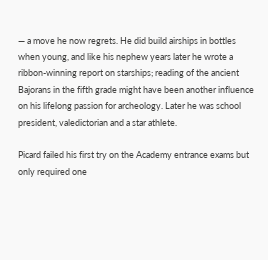— a move he now regrets. He did build airships in bottles when young, and like his nephew years later he wrote a ribbon-winning report on starships; reading of the ancient Bajorans in the fifth grade might have been another influence on his lifelong passion for archeology. Later he was school president, valedictorian and a star athlete.

Picard failed his first try on the Academy entrance exams but only required one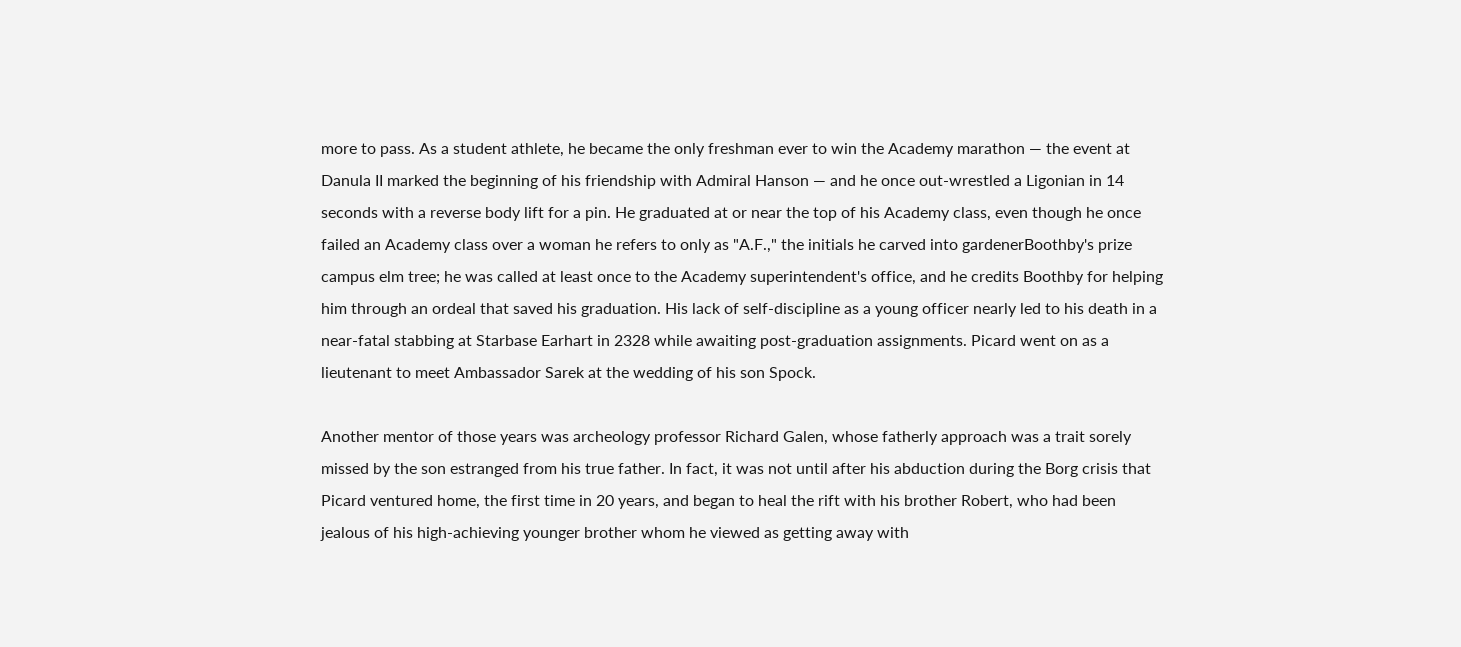more to pass. As a student athlete, he became the only freshman ever to win the Academy marathon — the event at Danula II marked the beginning of his friendship with Admiral Hanson — and he once out-wrestled a Ligonian in 14 seconds with a reverse body lift for a pin. He graduated at or near the top of his Academy class, even though he once failed an Academy class over a woman he refers to only as "A.F.," the initials he carved into gardenerBoothby's prize campus elm tree; he was called at least once to the Academy superintendent's office, and he credits Boothby for helping him through an ordeal that saved his graduation. His lack of self-discipline as a young officer nearly led to his death in a near-fatal stabbing at Starbase Earhart in 2328 while awaiting post-graduation assignments. Picard went on as a lieutenant to meet Ambassador Sarek at the wedding of his son Spock.

Another mentor of those years was archeology professor Richard Galen, whose fatherly approach was a trait sorely missed by the son estranged from his true father. In fact, it was not until after his abduction during the Borg crisis that Picard ventured home, the first time in 20 years, and began to heal the rift with his brother Robert, who had been jealous of his high-achieving younger brother whom he viewed as getting away with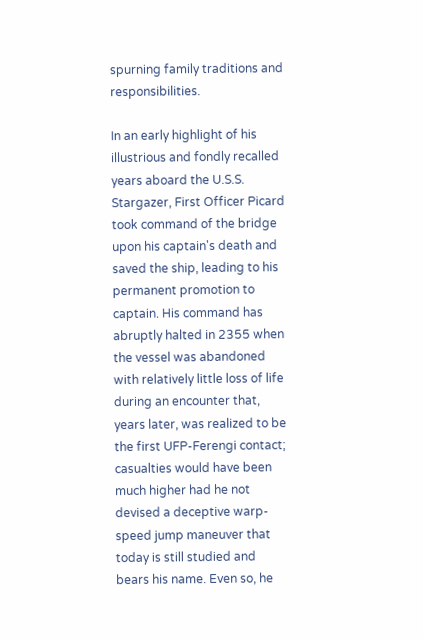spurning family traditions and responsibilities.

In an early highlight of his illustrious and fondly recalled years aboard the U.S.S. Stargazer, First Officer Picard took command of the bridge upon his captain's death and saved the ship, leading to his permanent promotion to captain. His command has abruptly halted in 2355 when the vessel was abandoned with relatively little loss of life during an encounter that, years later, was realized to be the first UFP-Ferengi contact; casualties would have been much higher had he not devised a deceptive warp-speed jump maneuver that today is still studied and bears his name. Even so, he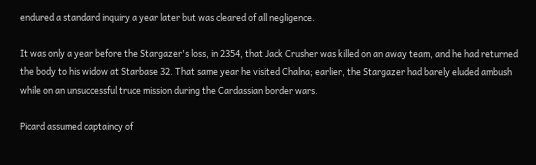endured a standard inquiry a year later but was cleared of all negligence.

It was only a year before the Stargazer's loss, in 2354, that Jack Crusher was killed on an away team, and he had returned the body to his widow at Starbase 32. That same year he visited Chalna; earlier, the Stargazer had barely eluded ambush while on an unsuccessful truce mission during the Cardassian border wars.

Picard assumed captaincy of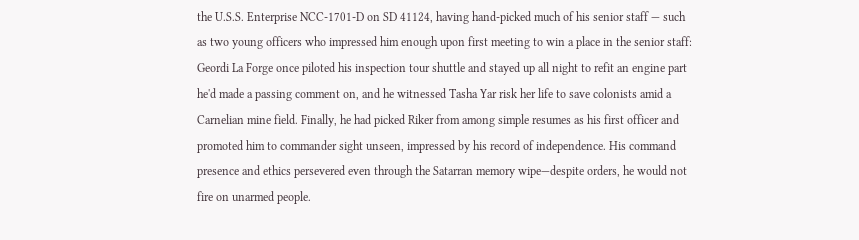the U.S.S. Enterprise NCC-1701-D on SD 41124, having hand-picked much of his senior staff — such as two young officers who impressed him enough upon first meeting to win a place in the senior staff: Geordi La Forge once piloted his inspection tour shuttle and stayed up all night to refit an engine part he'd made a passing comment on, and he witnessed Tasha Yar risk her life to save colonists amid a Carnelian mine field. Finally, he had picked Riker from among simple resumes as his first officer and promoted him to commander sight unseen, impressed by his record of independence. His command presence and ethics persevered even through the Satarran memory wipe—despite orders, he would not fire on unarmed people.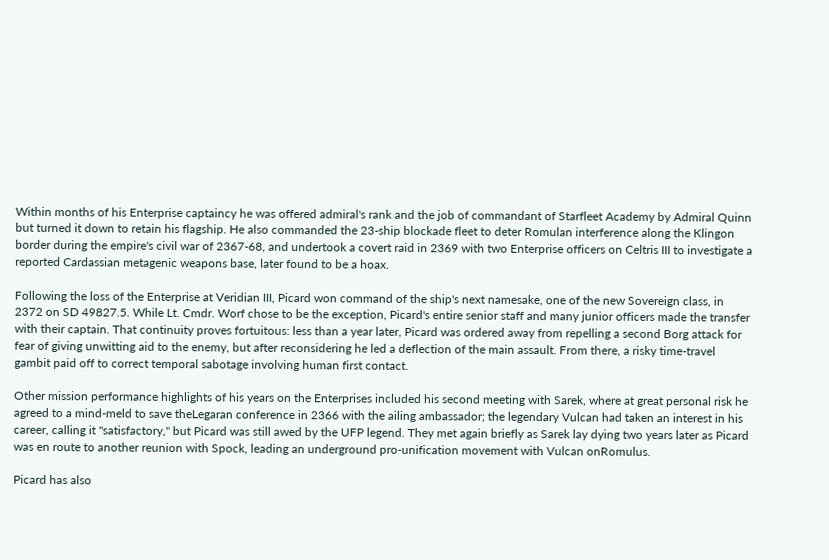Within months of his Enterprise captaincy he was offered admiral's rank and the job of commandant of Starfleet Academy by Admiral Quinn but turned it down to retain his flagship. He also commanded the 23-ship blockade fleet to deter Romulan interference along the Klingon border during the empire's civil war of 2367-68, and undertook a covert raid in 2369 with two Enterprise officers on Celtris III to investigate a reported Cardassian metagenic weapons base, later found to be a hoax.

Following the loss of the Enterprise at Veridian III, Picard won command of the ship's next namesake, one of the new Sovereign class, in 2372 on SD 49827.5. While Lt. Cmdr. Worf chose to be the exception, Picard's entire senior staff and many junior officers made the transfer with their captain. That continuity proves fortuitous: less than a year later, Picard was ordered away from repelling a second Borg attack for fear of giving unwitting aid to the enemy, but after reconsidering he led a deflection of the main assault. From there, a risky time-travel gambit paid off to correct temporal sabotage involving human first contact.

Other mission performance highlights of his years on the Enterprises included his second meeting with Sarek, where at great personal risk he agreed to a mind-meld to save theLegaran conference in 2366 with the ailing ambassador; the legendary Vulcan had taken an interest in his career, calling it "satisfactory," but Picard was still awed by the UFP legend. They met again briefly as Sarek lay dying two years later as Picard was en route to another reunion with Spock, leading an underground pro-unification movement with Vulcan onRomulus.

Picard has also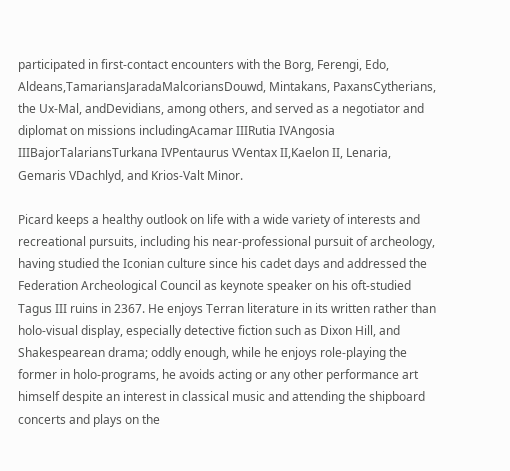participated in first-contact encounters with the Borg, Ferengi, Edo, Aldeans,TamariansJaradaMalcoriansDouwd, Mintakans, PaxansCytherians, the Ux-Mal, andDevidians, among others, and served as a negotiator and diplomat on missions includingAcamar IIIRutia IVAngosia IIIBajorTalariansTurkana IVPentaurus VVentax II,Kaelon II, Lenaria, Gemaris VDachlyd, and Krios-Valt Minor.

Picard keeps a healthy outlook on life with a wide variety of interests and recreational pursuits, including his near-professional pursuit of archeology, having studied the Iconian culture since his cadet days and addressed the Federation Archeological Council as keynote speaker on his oft-studied Tagus III ruins in 2367. He enjoys Terran literature in its written rather than holo-visual display, especially detective fiction such as Dixon Hill, and Shakespearean drama; oddly enough, while he enjoys role-playing the former in holo-programs, he avoids acting or any other performance art himself despite an interest in classical music and attending the shipboard concerts and plays on the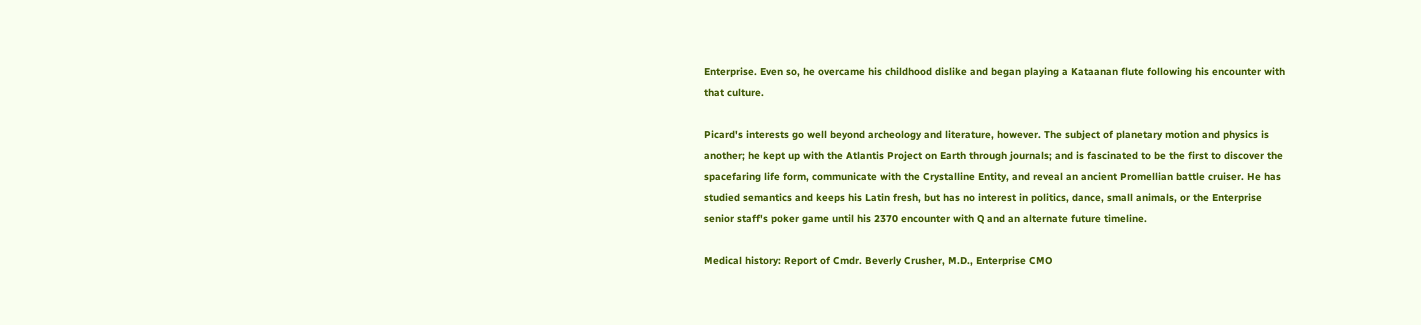Enterprise. Even so, he overcame his childhood dislike and began playing a Kataanan flute following his encounter with that culture.

Picard's interests go well beyond archeology and literature, however. The subject of planetary motion and physics is another; he kept up with the Atlantis Project on Earth through journals; and is fascinated to be the first to discover the spacefaring life form, communicate with the Crystalline Entity, and reveal an ancient Promellian battle cruiser. He has studied semantics and keeps his Latin fresh, but has no interest in politics, dance, small animals, or the Enterprise senior staff's poker game until his 2370 encounter with Q and an alternate future timeline.

Medical history: Report of Cmdr. Beverly Crusher, M.D., Enterprise CMO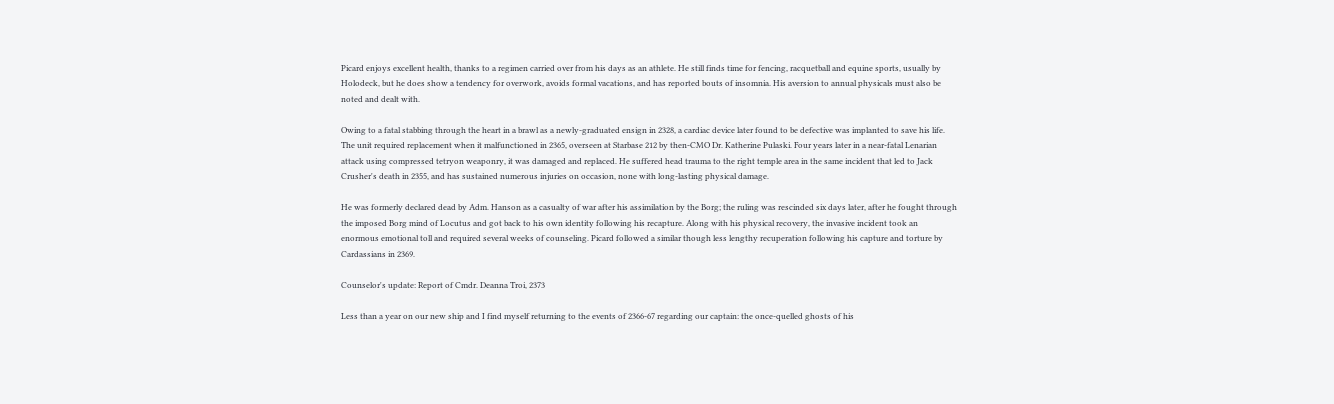Picard enjoys excellent health, thanks to a regimen carried over from his days as an athlete. He still finds time for fencing, racquetball and equine sports, usually by Holodeck, but he does show a tendency for overwork, avoids formal vacations, and has reported bouts of insomnia. His aversion to annual physicals must also be noted and dealt with.

Owing to a fatal stabbing through the heart in a brawl as a newly-graduated ensign in 2328, a cardiac device later found to be defective was implanted to save his life. The unit required replacement when it malfunctioned in 2365, overseen at Starbase 212 by then-CMO Dr. Katherine Pulaski. Four years later in a near-fatal Lenarian attack using compressed tetryon weaponry, it was damaged and replaced. He suffered head trauma to the right temple area in the same incident that led to Jack Crusher's death in 2355, and has sustained numerous injuries on occasion, none with long-lasting physical damage.

He was formerly declared dead by Adm. Hanson as a casualty of war after his assimilation by the Borg; the ruling was rescinded six days later, after he fought through the imposed Borg mind of Locutus and got back to his own identity following his recapture. Along with his physical recovery, the invasive incident took an enormous emotional toll and required several weeks of counseling. Picard followed a similar though less lengthy recuperation following his capture and torture by Cardassians in 2369.

Counselor's update: Report of Cmdr. Deanna Troi, 2373

Less than a year on our new ship and I find myself returning to the events of 2366-67 regarding our captain: the once-quelled ghosts of his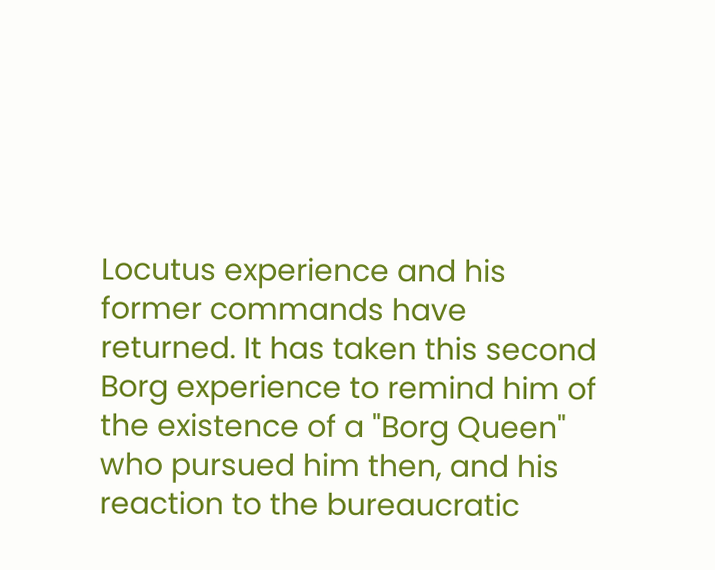Locutus experience and his former commands have returned. It has taken this second Borg experience to remind him of the existence of a "Borg Queen" who pursued him then, and his reaction to the bureaucratic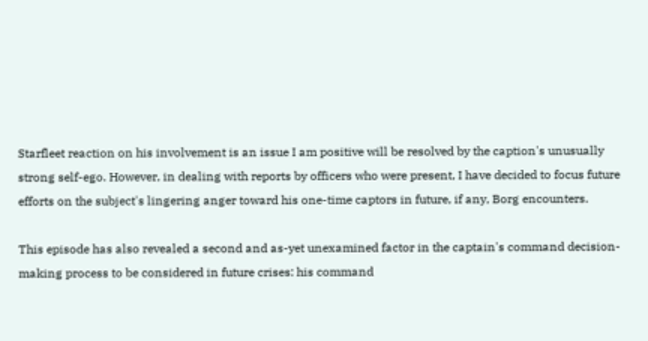Starfleet reaction on his involvement is an issue I am positive will be resolved by the caption's unusually strong self-ego. However, in dealing with reports by officers who were present, I have decided to focus future efforts on the subject's lingering anger toward his one-time captors in future, if any, Borg encounters.

This episode has also revealed a second and as-yet unexamined factor in the captain's command decision-making process to be considered in future crises: his command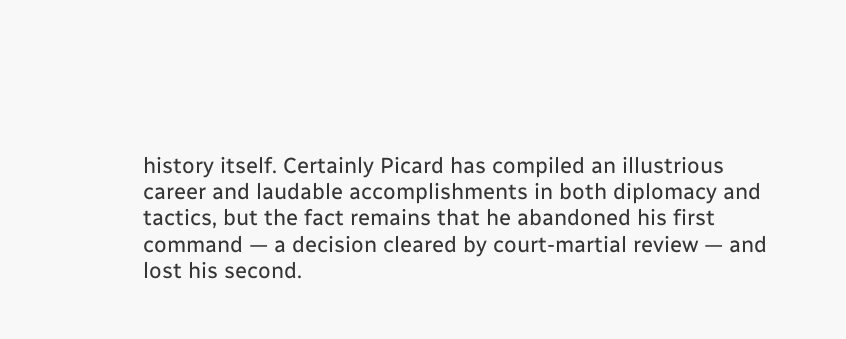history itself. Certainly Picard has compiled an illustrious career and laudable accomplishments in both diplomacy and tactics, but the fact remains that he abandoned his first command — a decision cleared by court-martial review — and lost his second.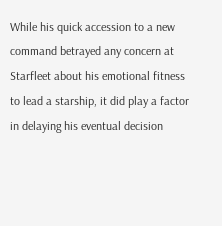While his quick accession to a new command betrayed any concern at Starfleet about his emotional fitness to lead a starship, it did play a factor in delaying his eventual decision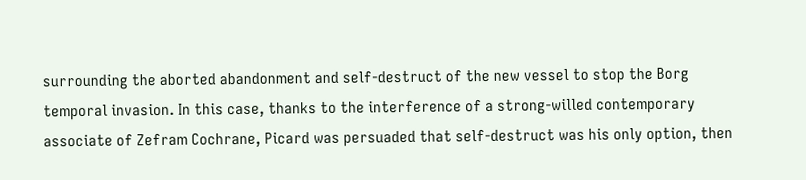surrounding the aborted abandonment and self-destruct of the new vessel to stop the Borg temporal invasion. In this case, thanks to the interference of a strong-willed contemporary associate of Zefram Cochrane, Picard was persuaded that self-destruct was his only option, then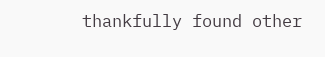thankfully found other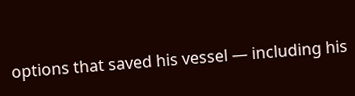options that saved his vessel — including his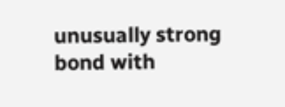unusually strong bond with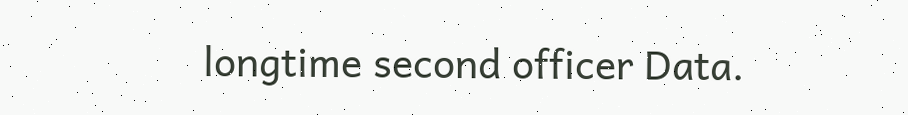longtime second officer Data.